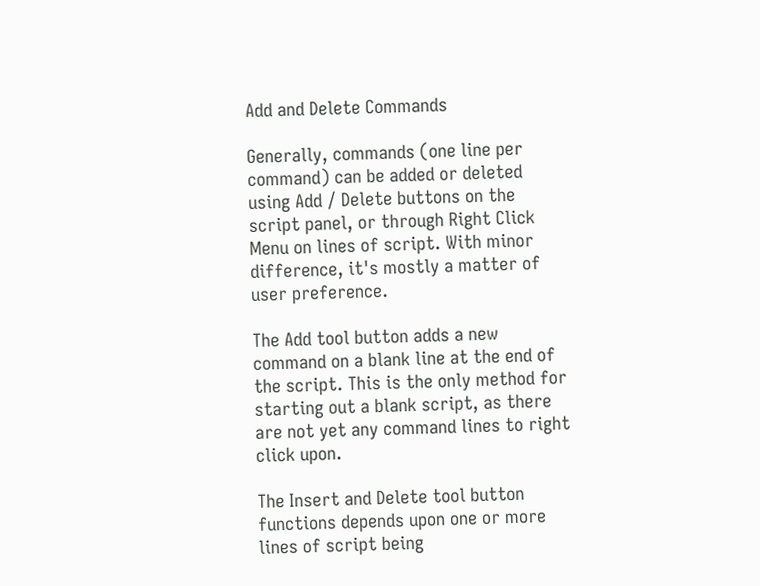Add and Delete Commands

Generally, commands (one line per command) can be added or deleted using Add / Delete buttons on the script panel, or through Right Click Menu on lines of script. With minor difference, it's mostly a matter of user preference.

The Add tool button adds a new command on a blank line at the end of the script. This is the only method for starting out a blank script, as there are not yet any command lines to right click upon.

The Insert and Delete tool button functions depends upon one or more lines of script being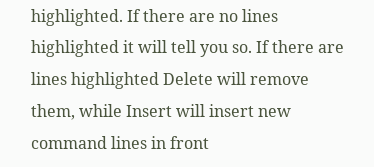highlighted. If there are no lines highlighted it will tell you so. If there are lines highlighted Delete will remove them, while Insert will insert new command lines in front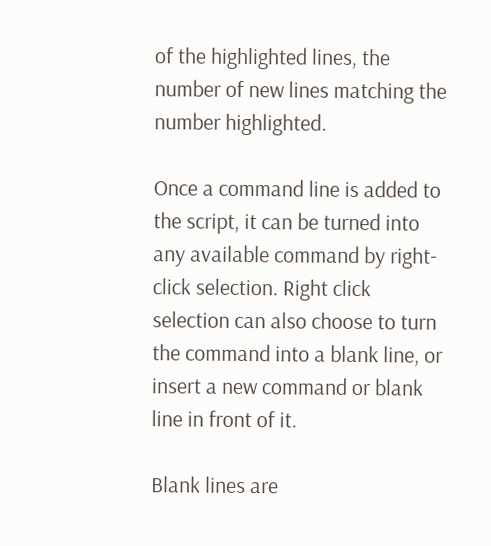of the highlighted lines, the number of new lines matching the number highlighted.

Once a command line is added to the script, it can be turned into any available command by right-click selection. Right click selection can also choose to turn the command into a blank line, or insert a new command or blank line in front of it.

Blank lines are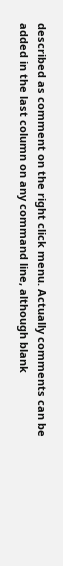described as comment on the right click menu. Actually comments can be added in the last column on any command line, although blank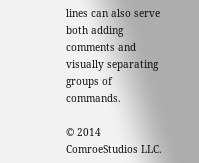lines can also serve both adding comments and visually separating groups of commands.

© 2014 ComroeStudios LLC.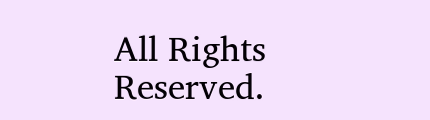All Rights Reserved.